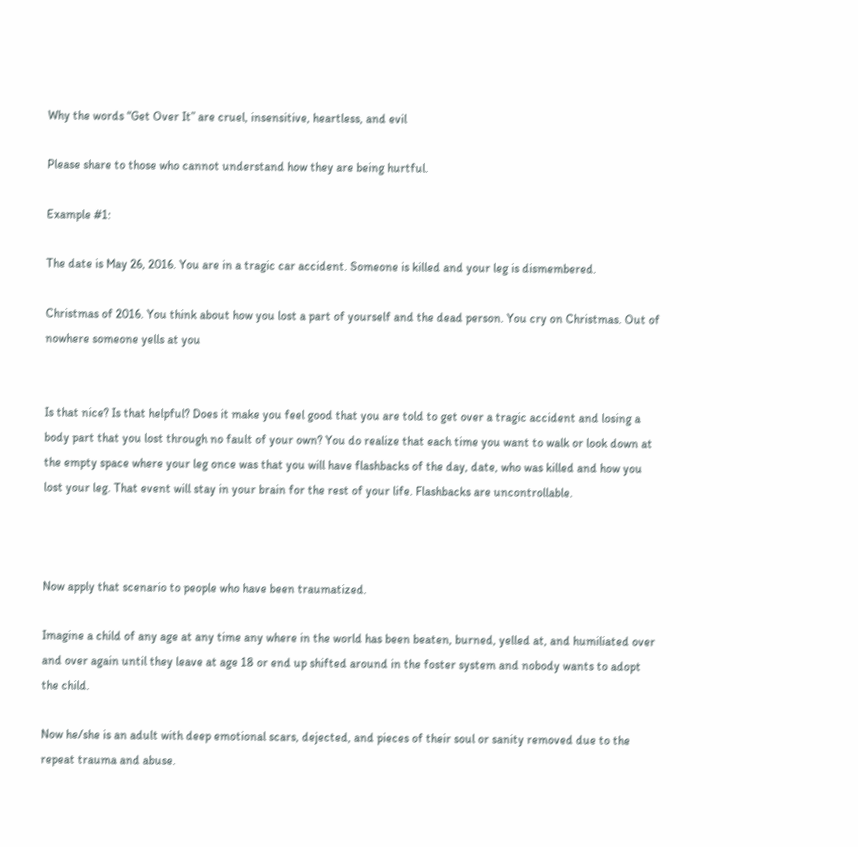Why the words “Get Over It” are cruel, insensitive, heartless, and evil

Please share to those who cannot understand how they are being hurtful.

Example #1:

The date is May 26, 2016. You are in a tragic car accident. Someone is killed and your leg is dismembered.

Christmas of 2016. You think about how you lost a part of yourself and the dead person. You cry on Christmas. Out of nowhere someone yells at you


Is that nice? Is that helpful? Does it make you feel good that you are told to get over a tragic accident and losing a body part that you lost through no fault of your own? You do realize that each time you want to walk or look down at the empty space where your leg once was that you will have flashbacks of the day, date, who was killed and how you lost your leg. That event will stay in your brain for the rest of your life. Flashbacks are uncontrollable.



Now apply that scenario to people who have been traumatized.

Imagine a child of any age at any time any where in the world has been beaten, burned, yelled at, and humiliated over and over again until they leave at age 18 or end up shifted around in the foster system and nobody wants to adopt the child.

Now he/she is an adult with deep emotional scars, dejected, and pieces of their soul or sanity removed due to the repeat trauma and abuse.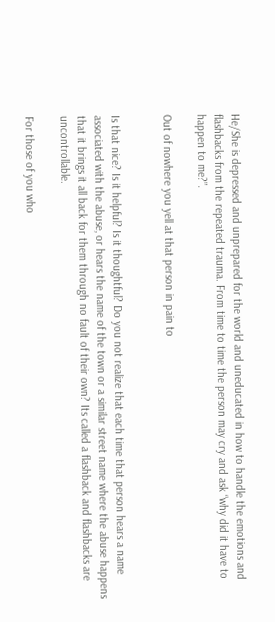He/She is depressed and unprepared for the world and uneducated in how to handle the emotions and flashbacks from the repeated trauma. From time to time the person may cry and ask “why did it have to happen to me?”.

Out of nowhere you yell at that person in pain to


Is that nice? Is it helpful? Is it thoughtful? Do you not realize that each time that person hears a name associated with the abuse, or hears the name of the town or a similar street name where the abuse happens that it brings it all back for them through no fault of their own? Its called a flashback and flashbacks are uncontrollable.

For those of you who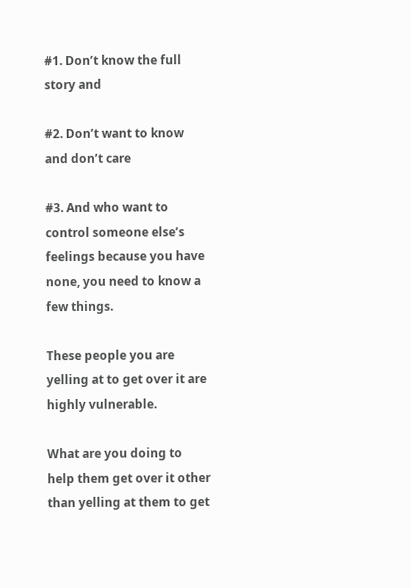#1. Don’t know the full story and

#2. Don’t want to know and don’t care

#3. And who want to control someone else’s feelings because you have none, you need to know a few things.

These people you are yelling at to get over it are highly vulnerable.

What are you doing to help them get over it other than yelling at them to get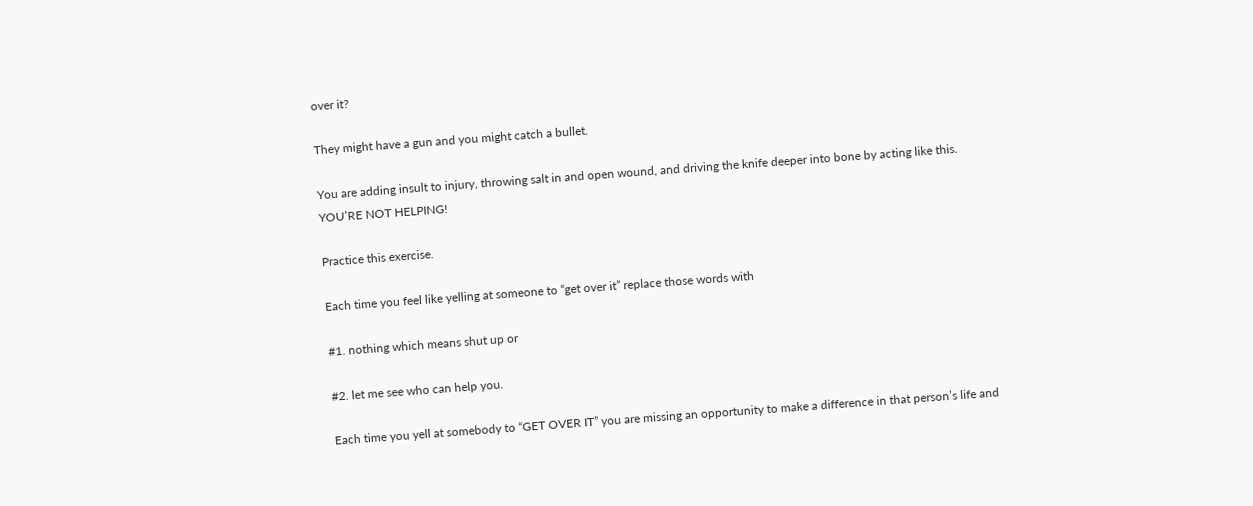over it?

They might have a gun and you might catch a bullet.

You are adding insult to injury, throwing salt in and open wound, and driving the knife deeper into bone by acting like this. YOU’RE NOT HELPING!

Practice this exercise.

Each time you feel like yelling at someone to “get over it” replace those words with

#1. nothing which means shut up or

#2. let me see who can help you.

Each time you yell at somebody to “GET OVER IT” you are missing an opportunity to make a difference in that person’s life and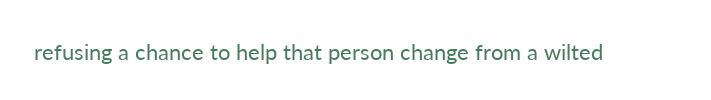refusing a chance to help that person change from a wilted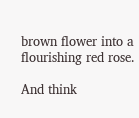brown flower into a flourishing red rose.

And think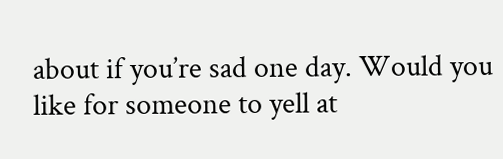about if you’re sad one day. Would you like for someone to yell at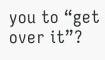you to “get over it”?